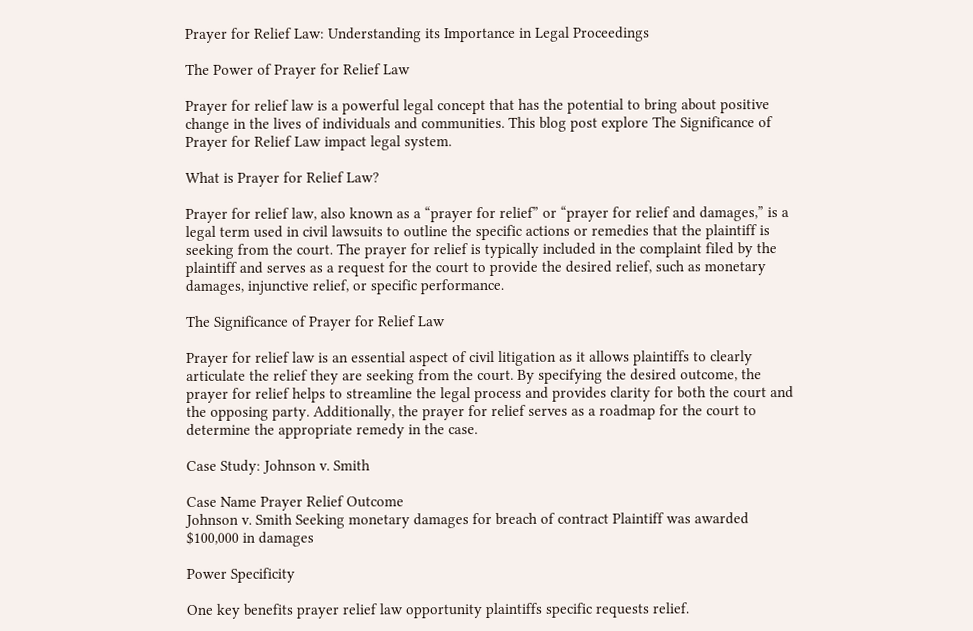Prayer for Relief Law: Understanding its Importance in Legal Proceedings

The Power of Prayer for Relief Law

Prayer for relief law is a powerful legal concept that has the potential to bring about positive change in the lives of individuals and communities. This blog post explore The Significance of Prayer for Relief Law impact legal system.

What is Prayer for Relief Law?

Prayer for relief law, also known as a “prayer for relief” or “prayer for relief and damages,” is a legal term used in civil lawsuits to outline the specific actions or remedies that the plaintiff is seeking from the court. The prayer for relief is typically included in the complaint filed by the plaintiff and serves as a request for the court to provide the desired relief, such as monetary damages, injunctive relief, or specific performance.

The Significance of Prayer for Relief Law

Prayer for relief law is an essential aspect of civil litigation as it allows plaintiffs to clearly articulate the relief they are seeking from the court. By specifying the desired outcome, the prayer for relief helps to streamline the legal process and provides clarity for both the court and the opposing party. Additionally, the prayer for relief serves as a roadmap for the court to determine the appropriate remedy in the case.

Case Study: Johnson v. Smith

Case Name Prayer Relief Outcome
Johnson v. Smith Seeking monetary damages for breach of contract Plaintiff was awarded $100,000 in damages

Power Specificity

One key benefits prayer relief law opportunity plaintiffs specific requests relief.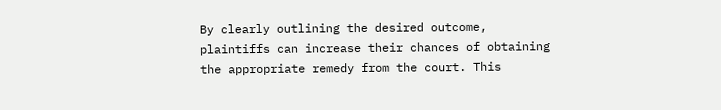By clearly outlining the desired outcome, plaintiffs can increase their chances of obtaining the appropriate remedy from the court. This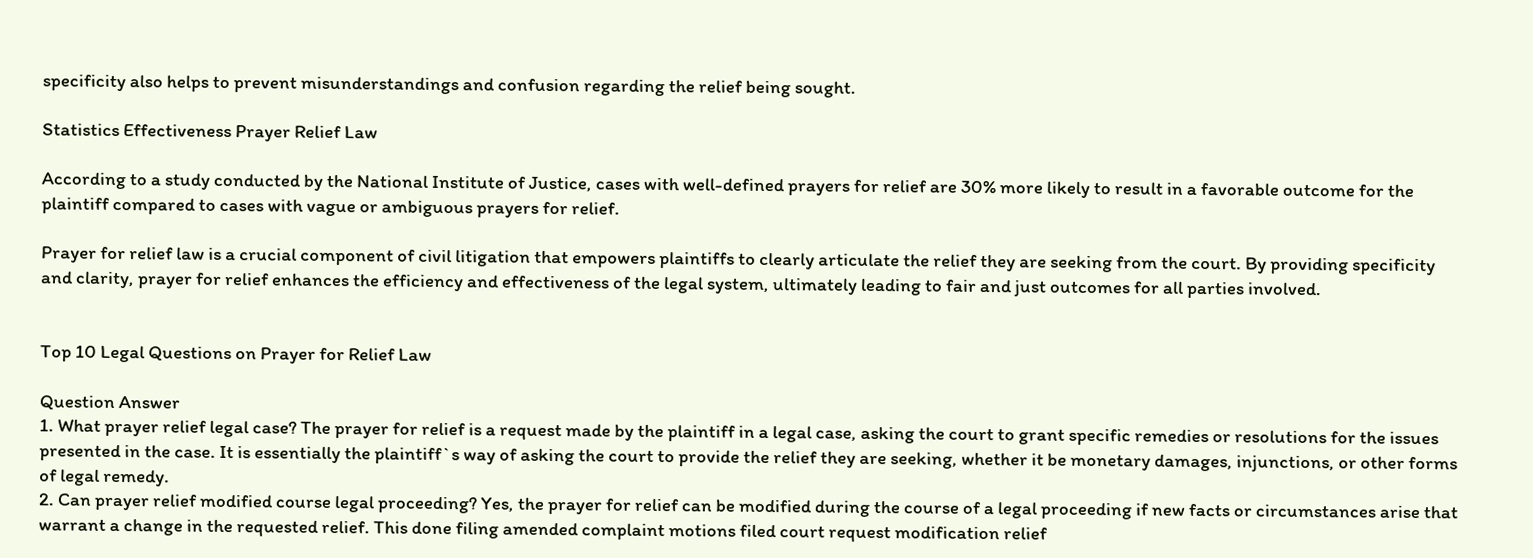specificity also helps to prevent misunderstandings and confusion regarding the relief being sought.

Statistics Effectiveness Prayer Relief Law

According to a study conducted by the National Institute of Justice, cases with well-defined prayers for relief are 30% more likely to result in a favorable outcome for the plaintiff compared to cases with vague or ambiguous prayers for relief.

Prayer for relief law is a crucial component of civil litigation that empowers plaintiffs to clearly articulate the relief they are seeking from the court. By providing specificity and clarity, prayer for relief enhances the efficiency and effectiveness of the legal system, ultimately leading to fair and just outcomes for all parties involved.


Top 10 Legal Questions on Prayer for Relief Law

Question Answer
1. What prayer relief legal case? The prayer for relief is a request made by the plaintiff in a legal case, asking the court to grant specific remedies or resolutions for the issues presented in the case. It is essentially the plaintiff`s way of asking the court to provide the relief they are seeking, whether it be monetary damages, injunctions, or other forms of legal remedy.
2. Can prayer relief modified course legal proceeding? Yes, the prayer for relief can be modified during the course of a legal proceeding if new facts or circumstances arise that warrant a change in the requested relief. This done filing amended complaint motions filed court request modification relief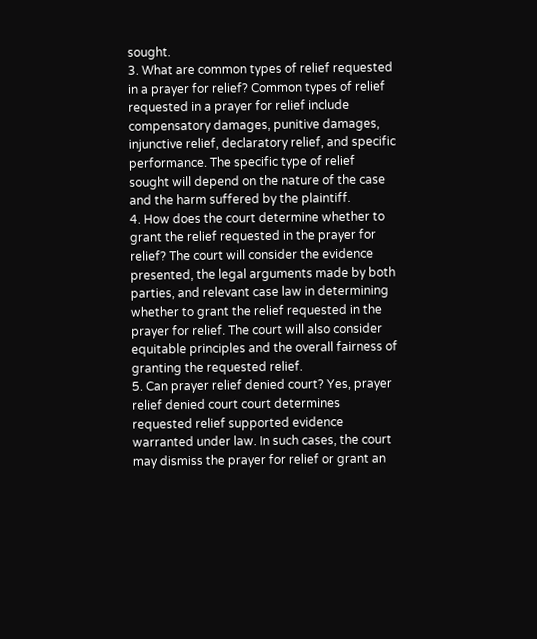sought.
3. What are common types of relief requested in a prayer for relief? Common types of relief requested in a prayer for relief include compensatory damages, punitive damages, injunctive relief, declaratory relief, and specific performance. The specific type of relief sought will depend on the nature of the case and the harm suffered by the plaintiff.
4. How does the court determine whether to grant the relief requested in the prayer for relief? The court will consider the evidence presented, the legal arguments made by both parties, and relevant case law in determining whether to grant the relief requested in the prayer for relief. The court will also consider equitable principles and the overall fairness of granting the requested relief.
5. Can prayer relief denied court? Yes, prayer relief denied court court determines requested relief supported evidence warranted under law. In such cases, the court may dismiss the prayer for relief or grant an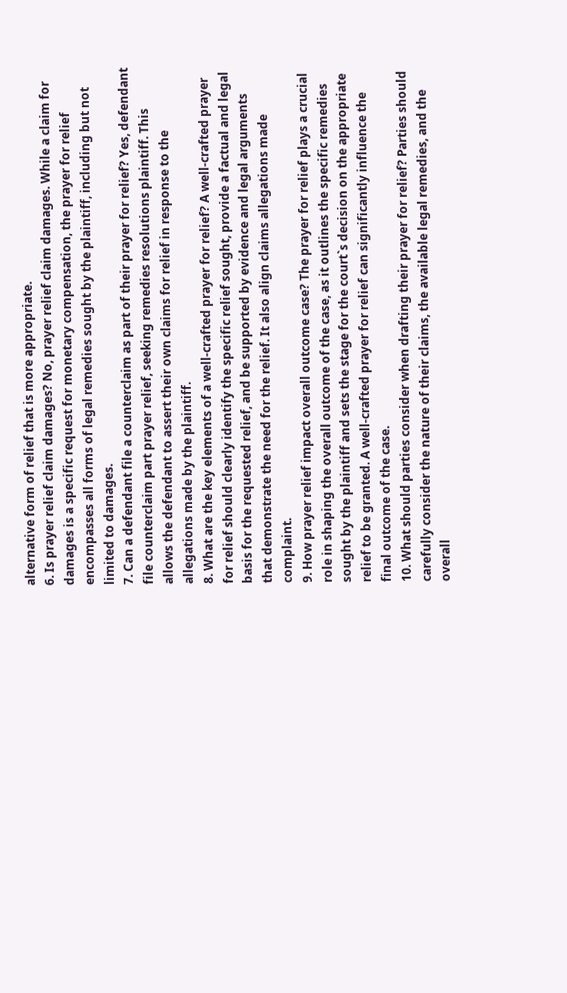alternative form of relief that is more appropriate.
6. Is prayer relief claim damages? No, prayer relief claim damages. While a claim for damages is a specific request for monetary compensation, the prayer for relief encompasses all forms of legal remedies sought by the plaintiff, including but not limited to damages.
7. Can a defendant file a counterclaim as part of their prayer for relief? Yes, defendant file counterclaim part prayer relief, seeking remedies resolutions plaintiff. This allows the defendant to assert their own claims for relief in response to the allegations made by the plaintiff.
8. What are the key elements of a well-crafted prayer for relief? A well-crafted prayer for relief should clearly identify the specific relief sought, provide a factual and legal basis for the requested relief, and be supported by evidence and legal arguments that demonstrate the need for the relief. It also align claims allegations made complaint.
9. How prayer relief impact overall outcome case? The prayer for relief plays a crucial role in shaping the overall outcome of the case, as it outlines the specific remedies sought by the plaintiff and sets the stage for the court`s decision on the appropriate relief to be granted. A well-crafted prayer for relief can significantly influence the final outcome of the case.
10. What should parties consider when drafting their prayer for relief? Parties should carefully consider the nature of their claims, the available legal remedies, and the overall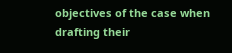objectives of the case when drafting their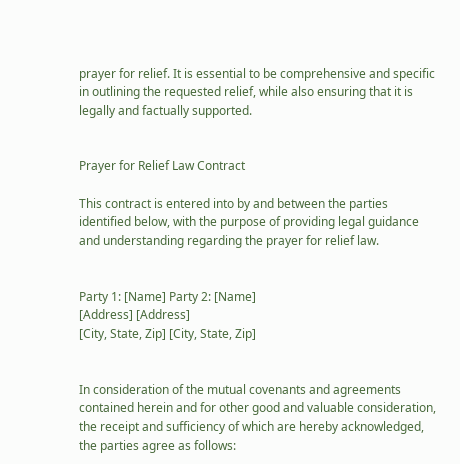prayer for relief. It is essential to be comprehensive and specific in outlining the requested relief, while also ensuring that it is legally and factually supported.


Prayer for Relief Law Contract

This contract is entered into by and between the parties identified below, with the purpose of providing legal guidance and understanding regarding the prayer for relief law.


Party 1: [Name] Party 2: [Name]
[Address] [Address]
[City, State, Zip] [City, State, Zip]


In consideration of the mutual covenants and agreements contained herein and for other good and valuable consideration, the receipt and sufficiency of which are hereby acknowledged, the parties agree as follows: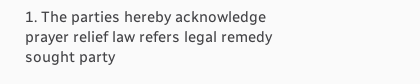1. The parties hereby acknowledge prayer relief law refers legal remedy sought party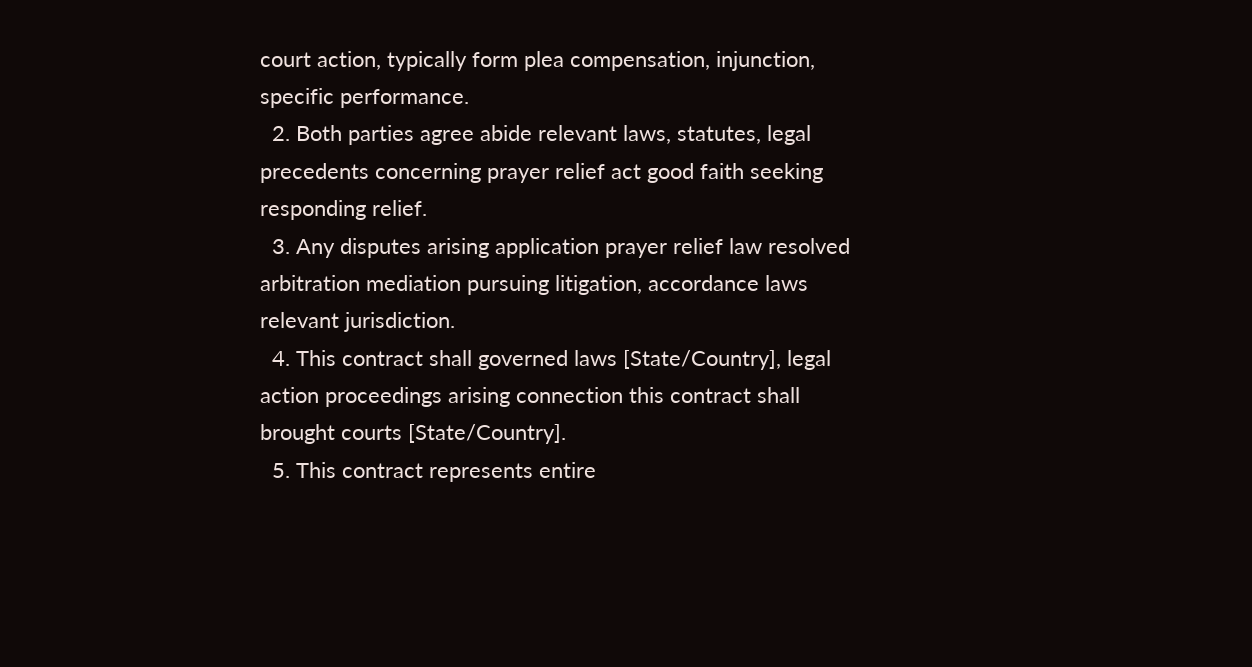court action, typically form plea compensation, injunction, specific performance.
  2. Both parties agree abide relevant laws, statutes, legal precedents concerning prayer relief act good faith seeking responding relief.
  3. Any disputes arising application prayer relief law resolved arbitration mediation pursuing litigation, accordance laws relevant jurisdiction.
  4. This contract shall governed laws [State/Country], legal action proceedings arising connection this contract shall brought courts [State/Country].
  5. This contract represents entire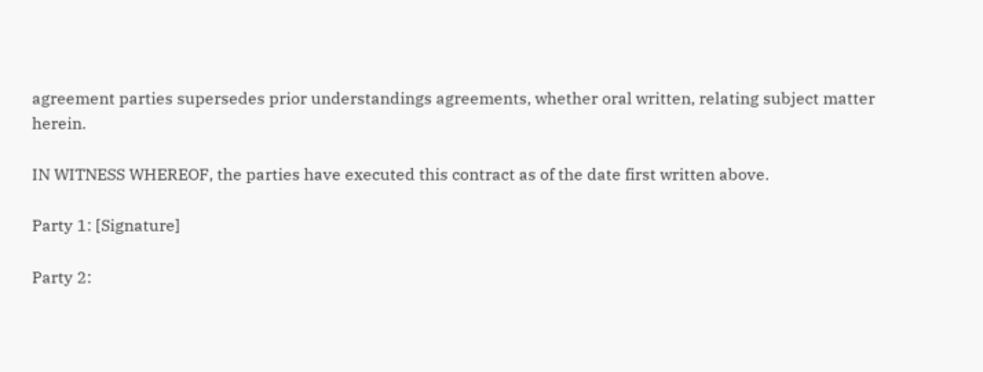agreement parties supersedes prior understandings agreements, whether oral written, relating subject matter herein.

IN WITNESS WHEREOF, the parties have executed this contract as of the date first written above.

Party 1: [Signature]

Party 2: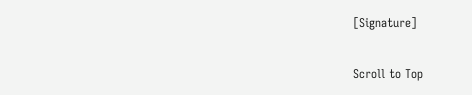[Signature]

Scroll to Top